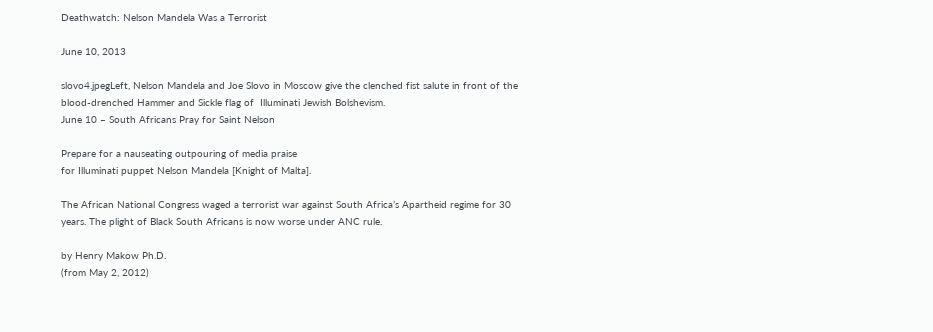Deathwatch: Nelson Mandela Was a Terrorist

June 10, 2013

slovo4.jpegLeft, Nelson Mandela and Joe Slovo in Moscow give the clenched fist salute in front of the blood-drenched Hammer and Sickle flag of  Illuminati Jewish Bolshevism.
June 10 – South Africans Pray for Saint Nelson

Prepare for a nauseating outpouring of media praise
for Illuminati puppet Nelson Mandela [Knight of Malta].

The African National Congress waged a terrorist war against South Africa’s Apartheid regime for 30 years. The plight of Black South Africans is now worse under ANC rule.

by Henry Makow Ph.D.
(from May 2, 2012)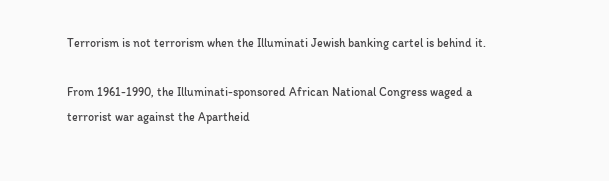Terrorism is not terrorism when the Illuminati Jewish banking cartel is behind it.

From 1961-1990, the Illuminati-sponsored African National Congress waged a terrorist war against the Apartheid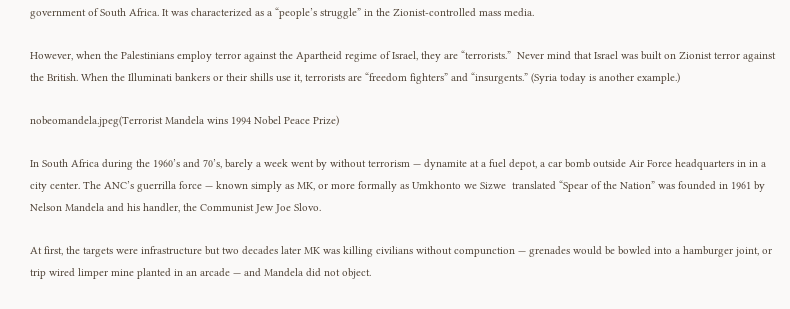government of South Africa. It was characterized as a “people’s struggle” in the Zionist-controlled mass media.

However, when the Palestinians employ terror against the Apartheid regime of Israel, they are “terrorists.”  Never mind that Israel was built on Zionist terror against the British. When the Illuminati bankers or their shills use it, terrorists are “freedom fighters” and “insurgents.” (Syria today is another example.)

nobeomandela.jpeg(Terrorist Mandela wins 1994 Nobel Peace Prize)

In South Africa during the 1960’s and 70’s, barely a week went by without terrorism — dynamite at a fuel depot, a car bomb outside Air Force headquarters in in a city center. The ANC’s guerrilla force — known simply as MK, or more formally as Umkhonto we Sizwe  translated “Spear of the Nation” was founded in 1961 by Nelson Mandela and his handler, the Communist Jew Joe Slovo.

At first, the targets were infrastructure but two decades later MK was killing civilians without compunction — grenades would be bowled into a hamburger joint, or trip wired limper mine planted in an arcade — and Mandela did not object.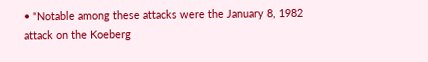• “Notable among these attacks were the January 8, 1982 attack on the Koeberg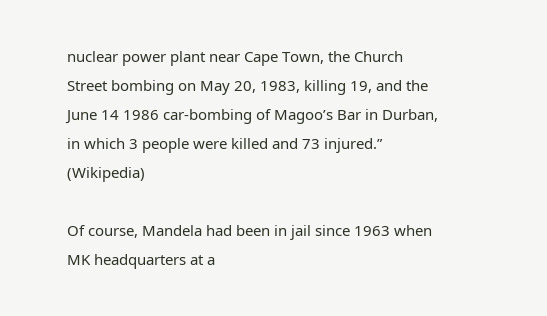nuclear power plant near Cape Town, the Church Street bombing on May 20, 1983, killing 19, and the June 14 1986 car-bombing of Magoo’s Bar in Durban, in which 3 people were killed and 73 injured.” (Wikipedia)

Of course, Mandela had been in jail since 1963 when MK headquarters at a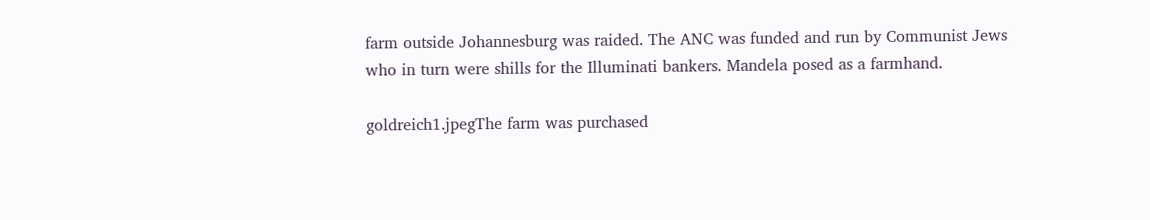farm outside Johannesburg was raided. The ANC was funded and run by Communist Jews who in turn were shills for the Illuminati bankers. Mandela posed as a farmhand.

goldreich1.jpegThe farm was purchased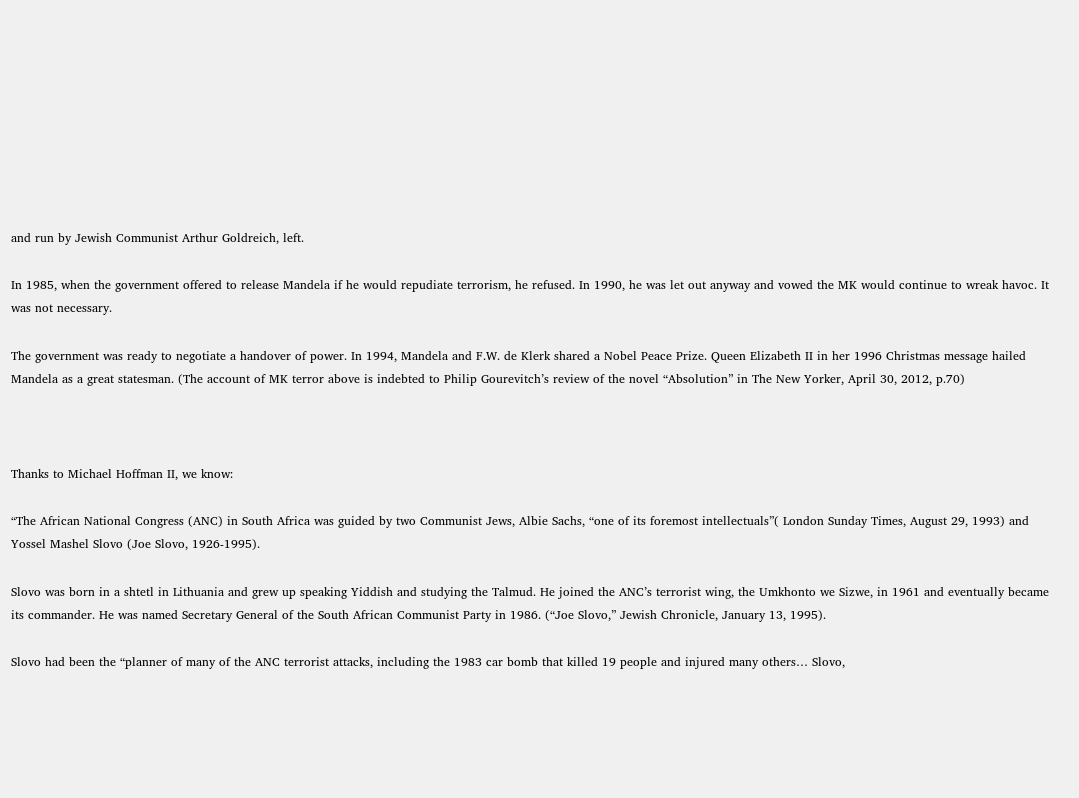and run by Jewish Communist Arthur Goldreich, left.

In 1985, when the government offered to release Mandela if he would repudiate terrorism, he refused. In 1990, he was let out anyway and vowed the MK would continue to wreak havoc. It was not necessary.

The government was ready to negotiate a handover of power. In 1994, Mandela and F.W. de Klerk shared a Nobel Peace Prize. Queen Elizabeth II in her 1996 Christmas message hailed Mandela as a great statesman. (The account of MK terror above is indebted to Philip Gourevitch’s review of the novel “Absolution” in The New Yorker, April 30, 2012, p.70)



Thanks to Michael Hoffman II, we know:

“The African National Congress (ANC) in South Africa was guided by two Communist Jews, Albie Sachs, “one of its foremost intellectuals”( London Sunday Times, August 29, 1993) and Yossel Mashel Slovo (Joe Slovo, 1926-1995).

Slovo was born in a shtetl in Lithuania and grew up speaking Yiddish and studying the Talmud. He joined the ANC’s terrorist wing, the Umkhonto we Sizwe, in 1961 and eventually became its commander. He was named Secretary General of the South African Communist Party in 1986. (“Joe Slovo,” Jewish Chronicle, January 13, 1995).

Slovo had been the “planner of many of the ANC terrorist attacks, including the 1983 car bomb that killed 19 people and injured many others… Slovo,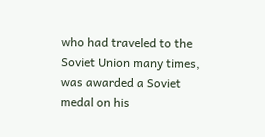who had traveled to the Soviet Union many times, was awarded a Soviet medal on his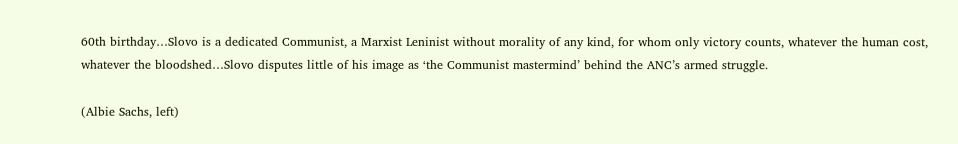60th birthday…Slovo is a dedicated Communist, a Marxist Leninist without morality of any kind, for whom only victory counts, whatever the human cost, whatever the bloodshed…Slovo disputes little of his image as ‘the Communist mastermind’ behind the ANC’s armed struggle.

(Albie Sachs, left)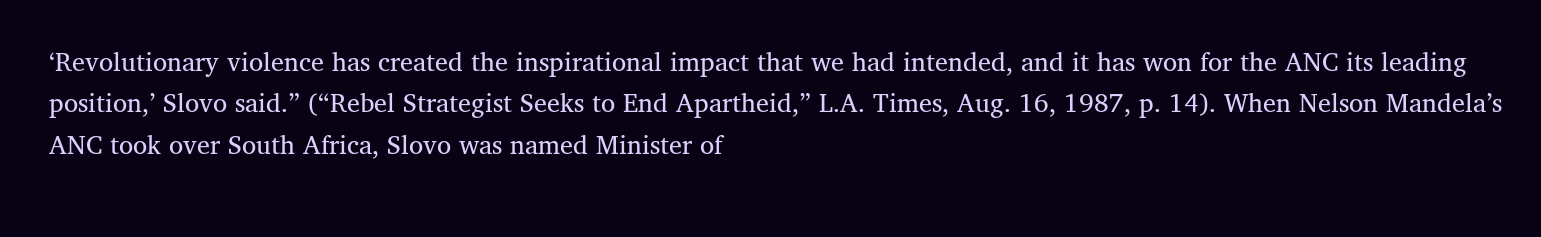‘Revolutionary violence has created the inspirational impact that we had intended, and it has won for the ANC its leading position,’ Slovo said.” (“Rebel Strategist Seeks to End Apartheid,” L.A. Times, Aug. 16, 1987, p. 14). When Nelson Mandela’s ANC took over South Africa, Slovo was named Minister of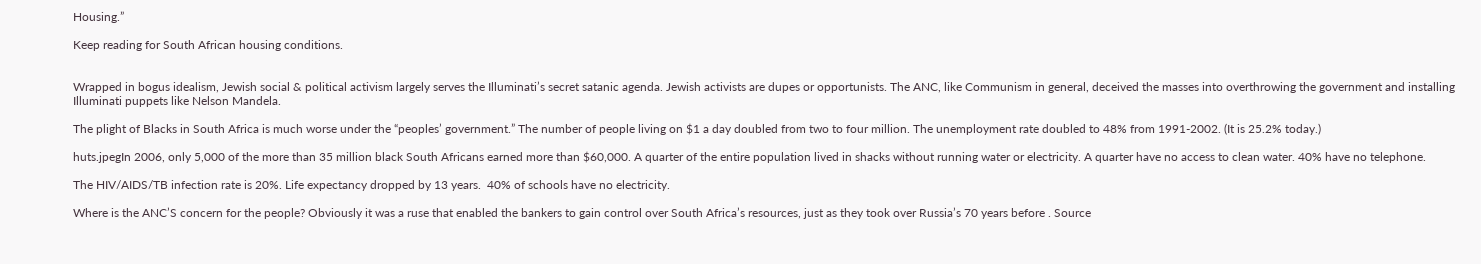Housing.”

Keep reading for South African housing conditions.


Wrapped in bogus idealism, Jewish social & political activism largely serves the Illuminati’s secret satanic agenda. Jewish activists are dupes or opportunists. The ANC, like Communism in general, deceived the masses into overthrowing the government and installing Illuminati puppets like Nelson Mandela.

The plight of Blacks in South Africa is much worse under the “peoples’ government.” The number of people living on $1 a day doubled from two to four million. The unemployment rate doubled to 48% from 1991-2002. (It is 25.2% today.)

huts.jpegIn 2006, only 5,000 of the more than 35 million black South Africans earned more than $60,000. A quarter of the entire population lived in shacks without running water or electricity. A quarter have no access to clean water. 40% have no telephone.

The HIV/AIDS/TB infection rate is 20%. Life expectancy dropped by 13 years.  40% of schools have no electricity.

Where is the ANC’S concern for the people? Obviously it was a ruse that enabled the bankers to gain control over South Africa’s resources, just as they took over Russia’s 70 years before . Source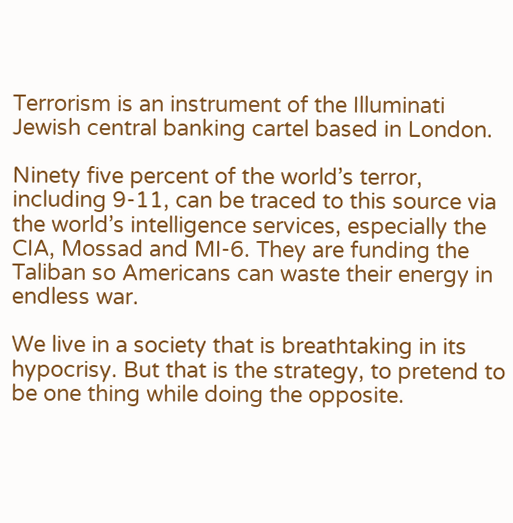Terrorism is an instrument of the Illuminati Jewish central banking cartel based in London.

Ninety five percent of the world’s terror, including 9-11, can be traced to this source via the world’s intelligence services, especially the CIA, Mossad and MI-6. They are funding the Taliban so Americans can waste their energy in endless war.

We live in a society that is breathtaking in its hypocrisy. But that is the strategy, to pretend to be one thing while doing the opposite.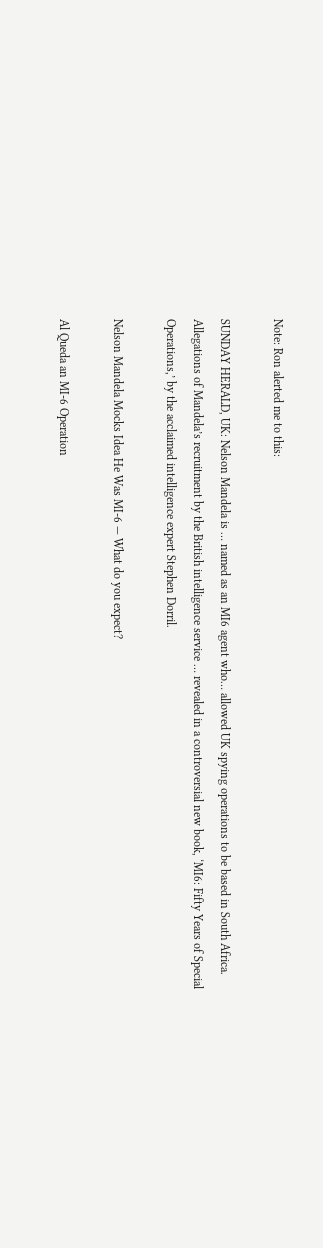Note: Ron alerted me to this:

SUNDAY HERALD, UK: Nelson Mandela is … named as an MI6 agent who… allowed UK spying operations to be based in South Africa. Allegations of Mandela’s recruitment by the British intelligence service … revealed in a controversial new book, ‘MI6: Fifty Years of Special Operations,’ by the acclaimed intelligence expert Stephen Dorril.

Nelson Mandela Mocks Idea He Was MI-6 — What do you expect?

Al Queda an MI-6 Operation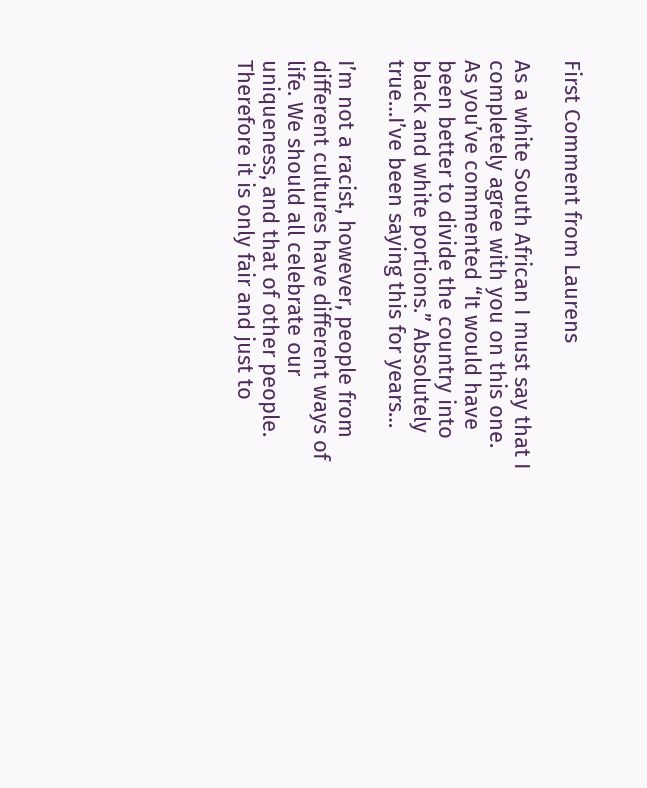First Comment from Laurens

As a white South African I must say that I completely agree with you on this one. As you’ve commented “It would have been better to divide the country into black and white portions.” Absolutely true…I’ve been saying this for years…

I’m not a racist, however, people from different cultures have different ways of life. We should all celebrate our uniqueness, and that of other people.
Therefore it is only fair and just to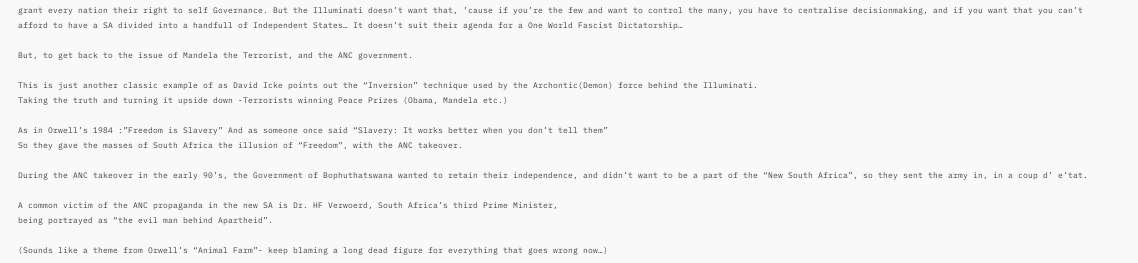grant every nation their right to self Governance. But the Illuminati doesn’t want that, ’cause if you’re the few and want to control the many, you have to centralise decisionmaking, and if you want that you can’t afford to have a SA divided into a handfull of Independent States… It doesn’t suit their agenda for a One World Fascist Dictatorship…

But, to get back to the issue of Mandela the Terrorist, and the ANC government.

This is just another classic example of as David Icke points out the “Inversion” technique used by the Archontic(Demon) force behind the Illuminati.
Taking the truth and turning it upside down -Terrorists winning Peace Prizes (Obama, Mandela etc.)

As in Orwell’s 1984 :”Freedom is Slavery” And as someone once said “Slavery: It works better when you don’t tell them”
So they gave the masses of South Africa the illusion of “Freedom”, with the ANC takeover.

During the ANC takeover in the early 90’s, the Government of Bophuthatswana wanted to retain their independence, and didn’t want to be a part of the “New South Africa”, so they sent the army in, in a coup d’ e’tat.

A common victim of the ANC propaganda in the new SA is Dr. HF Verwoerd, South Africa’s third Prime Minister,
being portrayed as “the evil man behind Apartheid”.

(Sounds like a theme from Orwell’s “Animal Farm”- keep blaming a long dead figure for everything that goes wrong now…)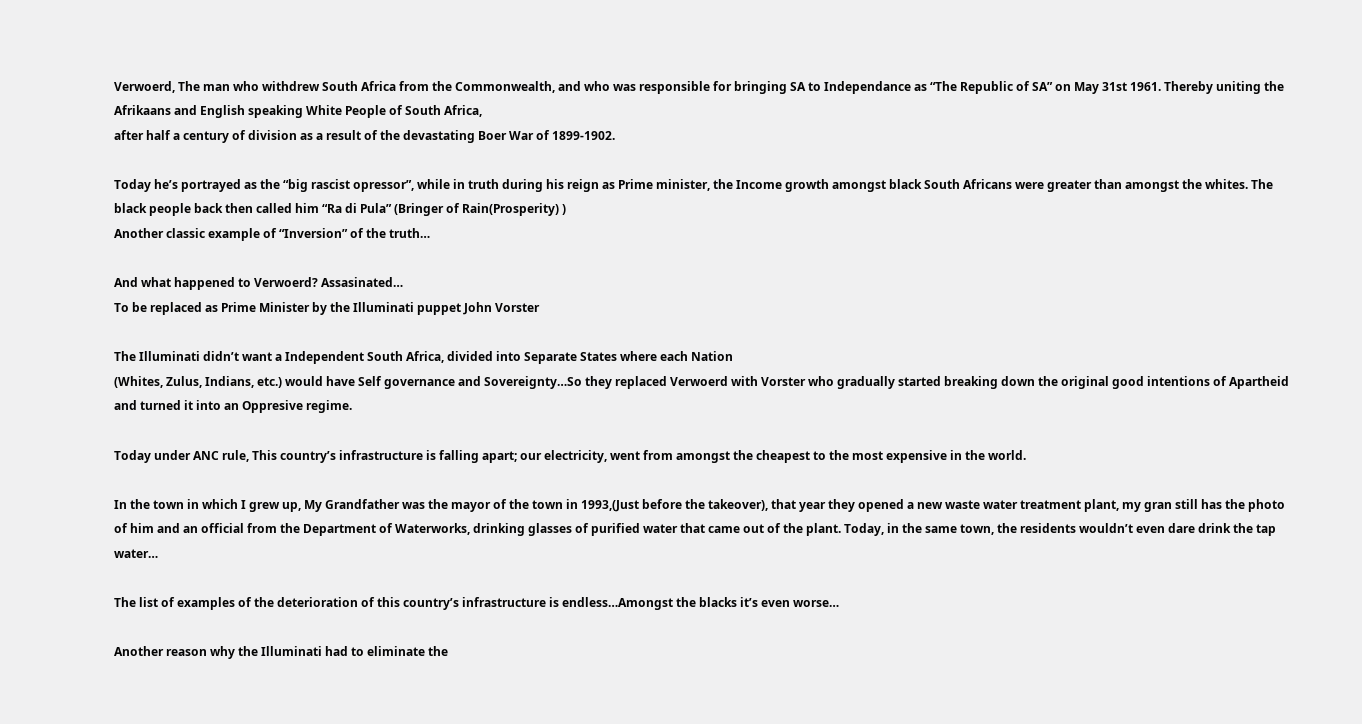Verwoerd, The man who withdrew South Africa from the Commonwealth, and who was responsible for bringing SA to Independance as “The Republic of SA” on May 31st 1961. Thereby uniting the Afrikaans and English speaking White People of South Africa,
after half a century of division as a result of the devastating Boer War of 1899-1902.

Today he’s portrayed as the “big rascist opressor”, while in truth during his reign as Prime minister, the Income growth amongst black South Africans were greater than amongst the whites. The black people back then called him “Ra di Pula” (Bringer of Rain(Prosperity) )
Another classic example of “Inversion” of the truth…

And what happened to Verwoerd? Assasinated…
To be replaced as Prime Minister by the Illuminati puppet John Vorster

The Illuminati didn’t want a Independent South Africa, divided into Separate States where each Nation
(Whites, Zulus, Indians, etc.) would have Self governance and Sovereignty…So they replaced Verwoerd with Vorster who gradually started breaking down the original good intentions of Apartheid and turned it into an Oppresive regime.

Today under ANC rule, This country’s infrastructure is falling apart; our electricity, went from amongst the cheapest to the most expensive in the world.

In the town in which I grew up, My Grandfather was the mayor of the town in 1993,(Just before the takeover), that year they opened a new waste water treatment plant, my gran still has the photo of him and an official from the Department of Waterworks, drinking glasses of purified water that came out of the plant. Today, in the same town, the residents wouldn’t even dare drink the tap water…

The list of examples of the deterioration of this country’s infrastructure is endless…Amongst the blacks it’s even worse…

Another reason why the Illuminati had to eliminate the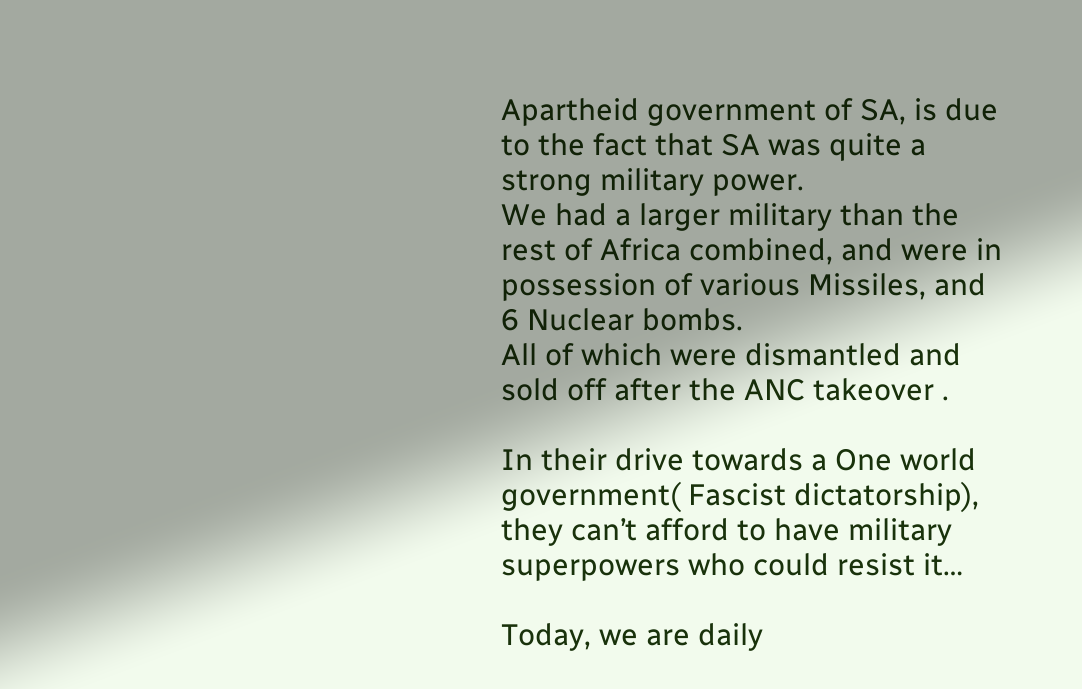Apartheid government of SA, is due to the fact that SA was quite a strong military power.
We had a larger military than the rest of Africa combined, and were in possession of various Missiles, and 6 Nuclear bombs.
All of which were dismantled and sold off after the ANC takeover .

In their drive towards a One world government( Fascist dictatorship), they can’t afford to have military superpowers who could resist it…

Today, we are daily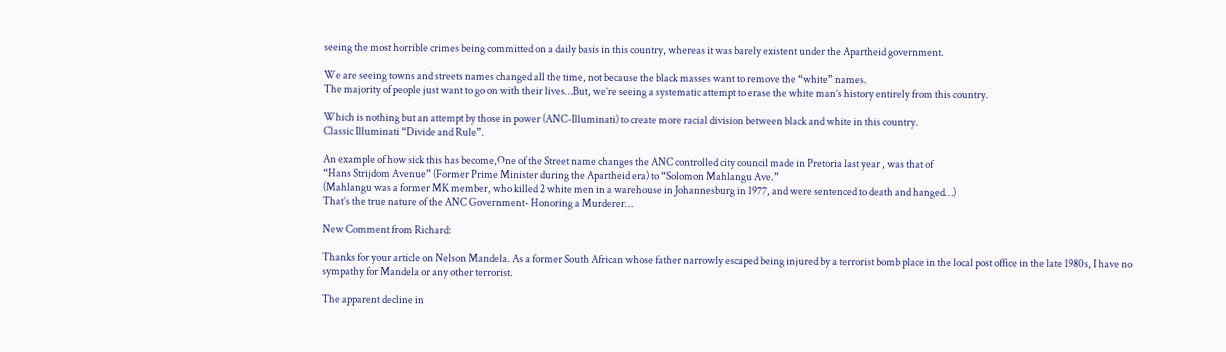seeing the most horrible crimes being committed on a daily basis in this country, whereas it was barely existent under the Apartheid government.

We are seeing towns and streets names changed all the time, not because the black masses want to remove the “white” names.
The majority of people just want to go on with their lives…But, we’re seeing a systematic attempt to erase the white man’s history entirely from this country.

Which is nothing but an attempt by those in power (ANC-Illuminati) to create more racial division between black and white in this country.
Classic Illuminati “Divide and Rule”.

An example of how sick this has become,One of the Street name changes the ANC controlled city council made in Pretoria last year , was that of
“Hans Strijdom Avenue” (Former Prime Minister during the Apartheid era) to “Solomon Mahlangu Ave.”
(Mahlangu was a former MK member, who killed 2 white men in a warehouse in Johannesburg in 1977, and were sentenced to death and hanged…)
That’s the true nature of the ANC Government- Honoring a Murderer…

New Comment from Richard:

Thanks for your article on Nelson Mandela. As a former South African whose father narrowly escaped being injured by a terrorist bomb place in the local post office in the late 1980s, I have no sympathy for Mandela or any other terrorist.

The apparent decline in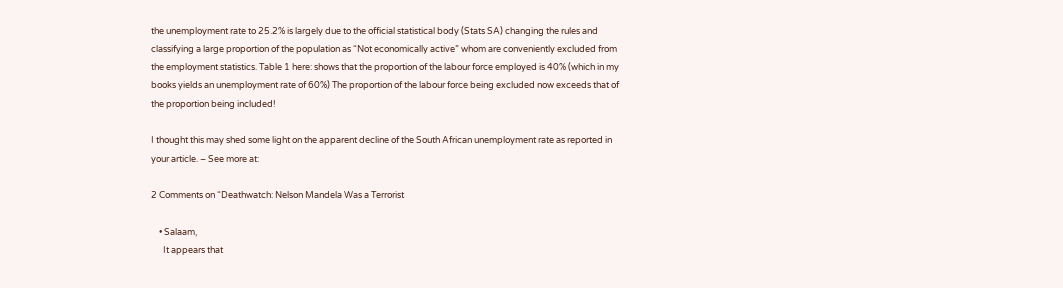the unemployment rate to 25.2% is largely due to the official statistical body (Stats SA) changing the rules and classifying a large proportion of the population as “Not economically active” whom are conveniently excluded from the employment statistics. Table 1 here: shows that the proportion of the labour force employed is 40% (which in my books yields an unemployment rate of 60%) The proportion of the labour force being excluded now exceeds that of the proportion being included!

I thought this may shed some light on the apparent decline of the South African unemployment rate as reported in your article. – See more at:

2 Comments on “Deathwatch: Nelson Mandela Was a Terrorist

    • Salaam,
      It appears that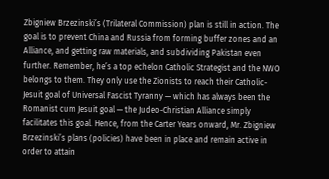Zbigniew Brzezinski’s (Trilateral Commission) plan is still in action. The goal is to prevent China and Russia from forming buffer zones and an Alliance, and getting raw materials, and subdividing Pakistan even further. Remember, he’s a top echelon Catholic Strategist and the NWO belongs to them. They only use the Zionists to reach their Catholic-Jesuit goal of Universal Fascist Tyranny — which has always been the Romanist cum Jesuit goal — the Judeo-Christian Alliance simply facilitates this goal. Hence, from the Carter Years onward, Mr. Zbigniew Brzezinski’s plans (policies) have been in place and remain active in order to attain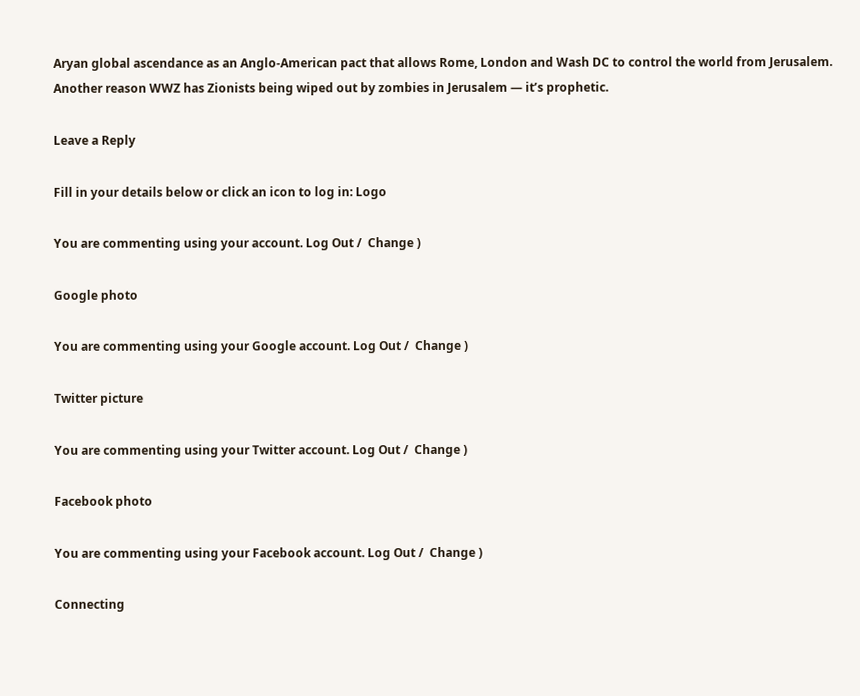Aryan global ascendance as an Anglo-American pact that allows Rome, London and Wash DC to control the world from Jerusalem. Another reason WWZ has Zionists being wiped out by zombies in Jerusalem — it’s prophetic.

Leave a Reply

Fill in your details below or click an icon to log in: Logo

You are commenting using your account. Log Out /  Change )

Google photo

You are commenting using your Google account. Log Out /  Change )

Twitter picture

You are commenting using your Twitter account. Log Out /  Change )

Facebook photo

You are commenting using your Facebook account. Log Out /  Change )

Connecting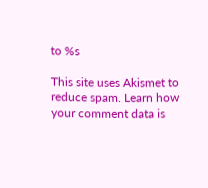to %s

This site uses Akismet to reduce spam. Learn how your comment data is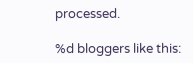processed.

%d bloggers like this: